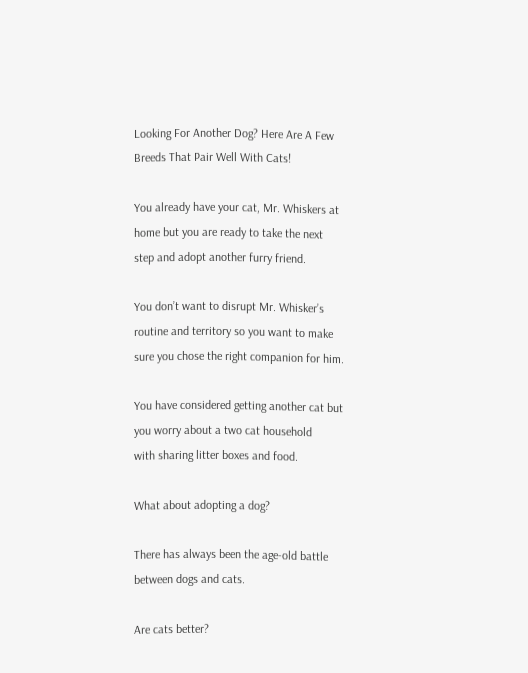Looking For Another Dog? Here Are A Few Breeds That Pair Well With Cats!

You already have your cat, Mr. Whiskers at home but you are ready to take the next
step and adopt another furry friend.

You don’t want to disrupt Mr. Whisker’s routine and territory so you want to make
sure you chose the right companion for him.

You have considered getting another cat but you worry about a two cat household
with sharing litter boxes and food.

What about adopting a dog?

There has always been the age-old battle between dogs and cats.

Are cats better?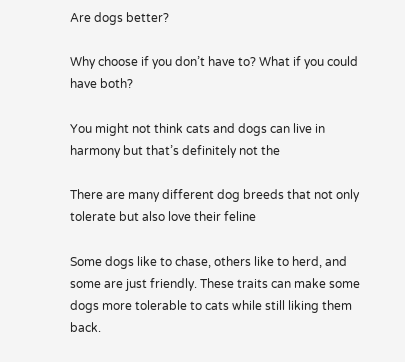Are dogs better?

Why choose if you don’t have to? What if you could have both?

You might not think cats and dogs can live in harmony but that’s definitely not the

There are many different dog breeds that not only tolerate but also love their feline

Some dogs like to chase, others like to herd, and some are just friendly. These traits can make some dogs more tolerable to cats while still liking them back.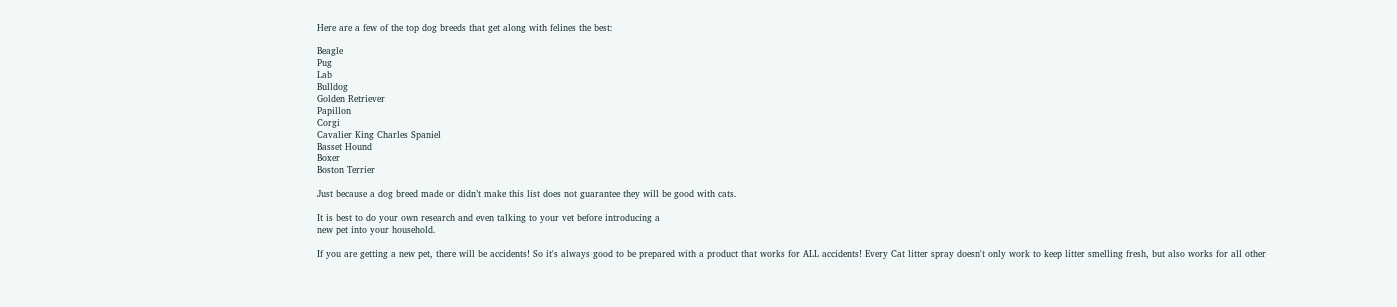Here are a few of the top dog breeds that get along with felines the best:

Beagle
Pug
Lab
Bulldog
Golden Retriever
Papillon
Corgi
Cavalier King Charles Spaniel
Basset Hound
Boxer
Boston Terrier

Just because a dog breed made or didn’t make this list does not guarantee they will be good with cats.

It is best to do your own research and even talking to your vet before introducing a
new pet into your household.

If you are getting a new pet, there will be accidents! So it's always good to be prepared with a product that works for ALL accidents! Every Cat litter spray doesn't only work to keep litter smelling fresh, but also works for all other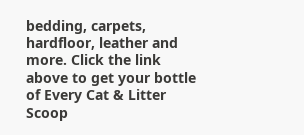bedding, carpets, hardfloor, leather and more. Click the link above to get your bottle of Every Cat & Litter Scoop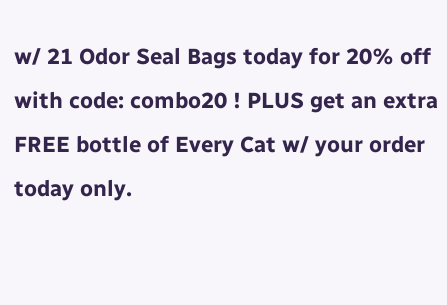w/ 21 Odor Seal Bags today for 20% off with code: combo20 ! PLUS get an extra FREE bottle of Every Cat w/ your order today only.